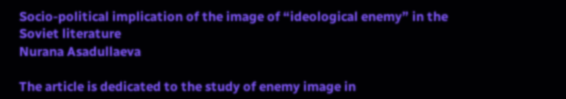Socio-political implication of the image of “ideological enemy” in the Soviet literature
Nurana Asadullaeva

The article is dedicated to the study of enemy image in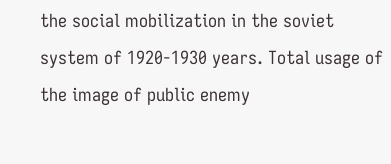the social mobilization in the soviet system of 1920-1930 years. Total usage of the image of public enemy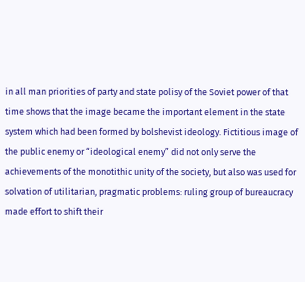in all man priorities of party and state polisy of the Soviet power of that time shows that the image became the important element in the state system which had been formed by bolshevist ideology. Fictitious image of the public enemy or “ideological enemy” did not only serve the achievements of the monotithic unity of the society, but also was used for solvation of utilitarian, pragmatic problems: ruling group of bureaucracy made effort to shift their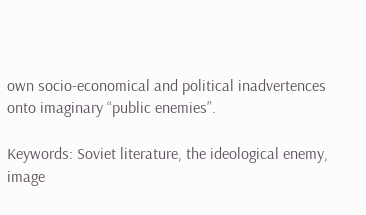own socio-economical and political inadvertences onto imaginary “public enemies”.

Keywords: Soviet literature, the ideological enemy, image